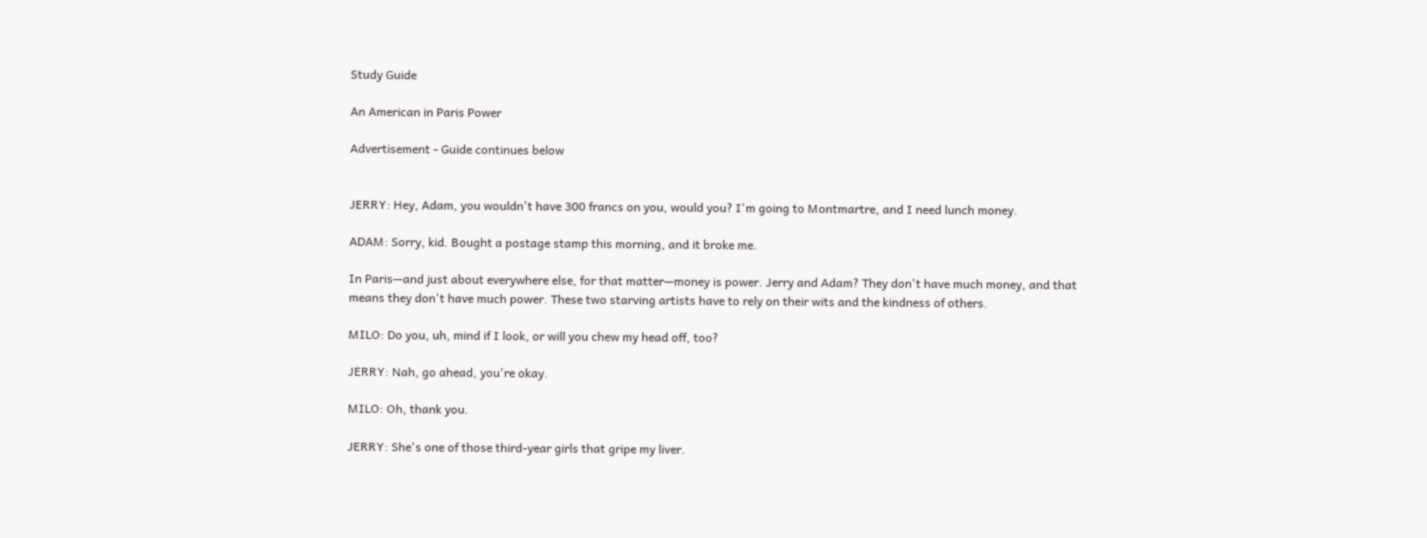Study Guide

An American in Paris Power

Advertisement - Guide continues below


JERRY: Hey, Adam, you wouldn't have 300 francs on you, would you? I'm going to Montmartre, and I need lunch money.

ADAM: Sorry, kid. Bought a postage stamp this morning, and it broke me.

In Paris—and just about everywhere else, for that matter—money is power. Jerry and Adam? They don't have much money, and that means they don't have much power. These two starving artists have to rely on their wits and the kindness of others.

MILO: Do you, uh, mind if I look, or will you chew my head off, too?

JERRY: Nah, go ahead, you're okay.

MILO: Oh, thank you.

JERRY: She's one of those third-year girls that gripe my liver.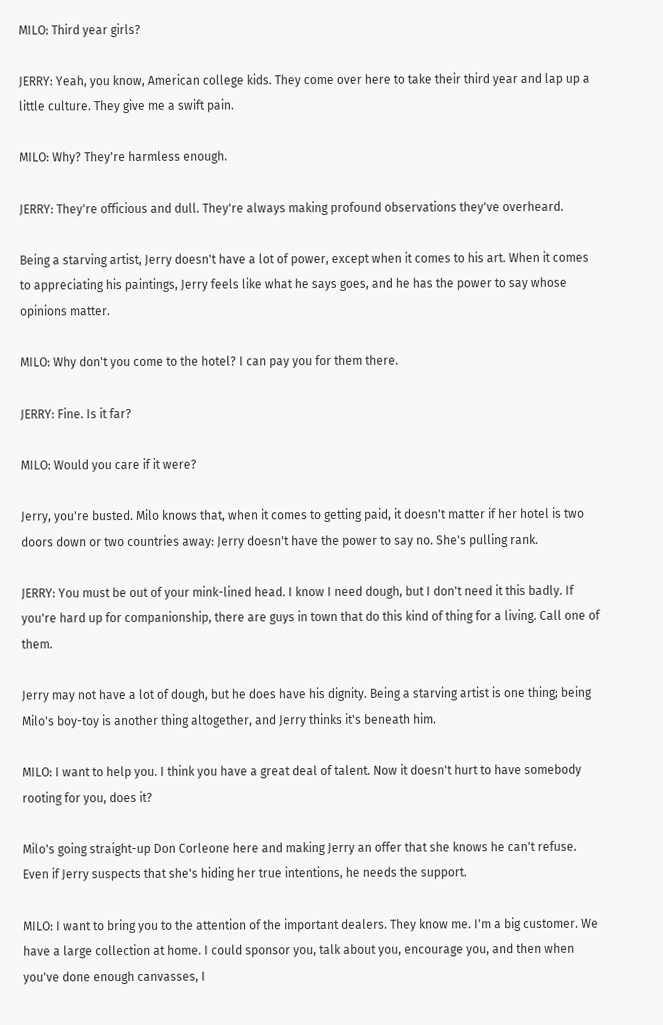MILO: Third year girls?

JERRY: Yeah, you know, American college kids. They come over here to take their third year and lap up a little culture. They give me a swift pain.

MILO: Why? They're harmless enough.

JERRY: They're officious and dull. They're always making profound observations they've overheard.

Being a starving artist, Jerry doesn't have a lot of power, except when it comes to his art. When it comes to appreciating his paintings, Jerry feels like what he says goes, and he has the power to say whose opinions matter.

MILO: Why don't you come to the hotel? I can pay you for them there.

JERRY: Fine. Is it far?

MILO: Would you care if it were?

Jerry, you're busted. Milo knows that, when it comes to getting paid, it doesn't matter if her hotel is two doors down or two countries away: Jerry doesn't have the power to say no. She's pulling rank.

JERRY: You must be out of your mink-lined head. I know I need dough, but I don't need it this badly. If you're hard up for companionship, there are guys in town that do this kind of thing for a living. Call one of them.

Jerry may not have a lot of dough, but he does have his dignity. Being a starving artist is one thing; being Milo's boy-toy is another thing altogether, and Jerry thinks it's beneath him.

MILO: I want to help you. I think you have a great deal of talent. Now it doesn't hurt to have somebody rooting for you, does it?

Milo's going straight-up Don Corleone here and making Jerry an offer that she knows he can't refuse. Even if Jerry suspects that she's hiding her true intentions, he needs the support.

MILO: I want to bring you to the attention of the important dealers. They know me. I'm a big customer. We have a large collection at home. I could sponsor you, talk about you, encourage you, and then when you've done enough canvasses, I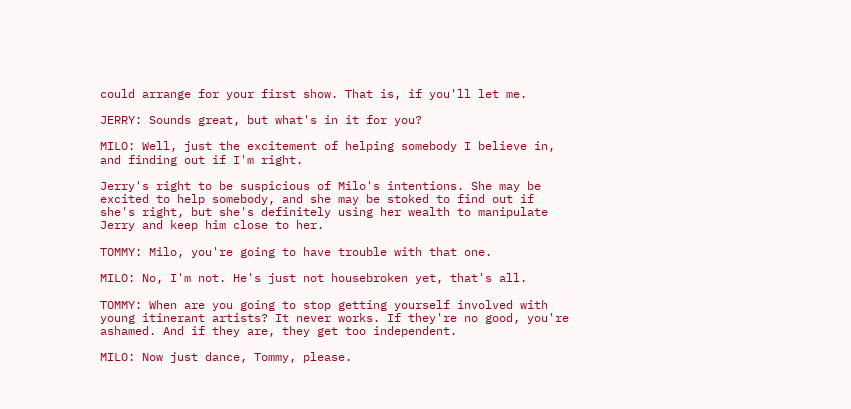could arrange for your first show. That is, if you'll let me.

JERRY: Sounds great, but what's in it for you?

MILO: Well, just the excitement of helping somebody I believe in, and finding out if I'm right.

Jerry's right to be suspicious of Milo's intentions. She may be excited to help somebody, and she may be stoked to find out if she's right, but she's definitely using her wealth to manipulate Jerry and keep him close to her.

TOMMY: Milo, you're going to have trouble with that one.

MILO: No, I'm not. He's just not housebroken yet, that's all.

TOMMY: When are you going to stop getting yourself involved with young itinerant artists? It never works. If they're no good, you're ashamed. And if they are, they get too independent.

MILO: Now just dance, Tommy, please.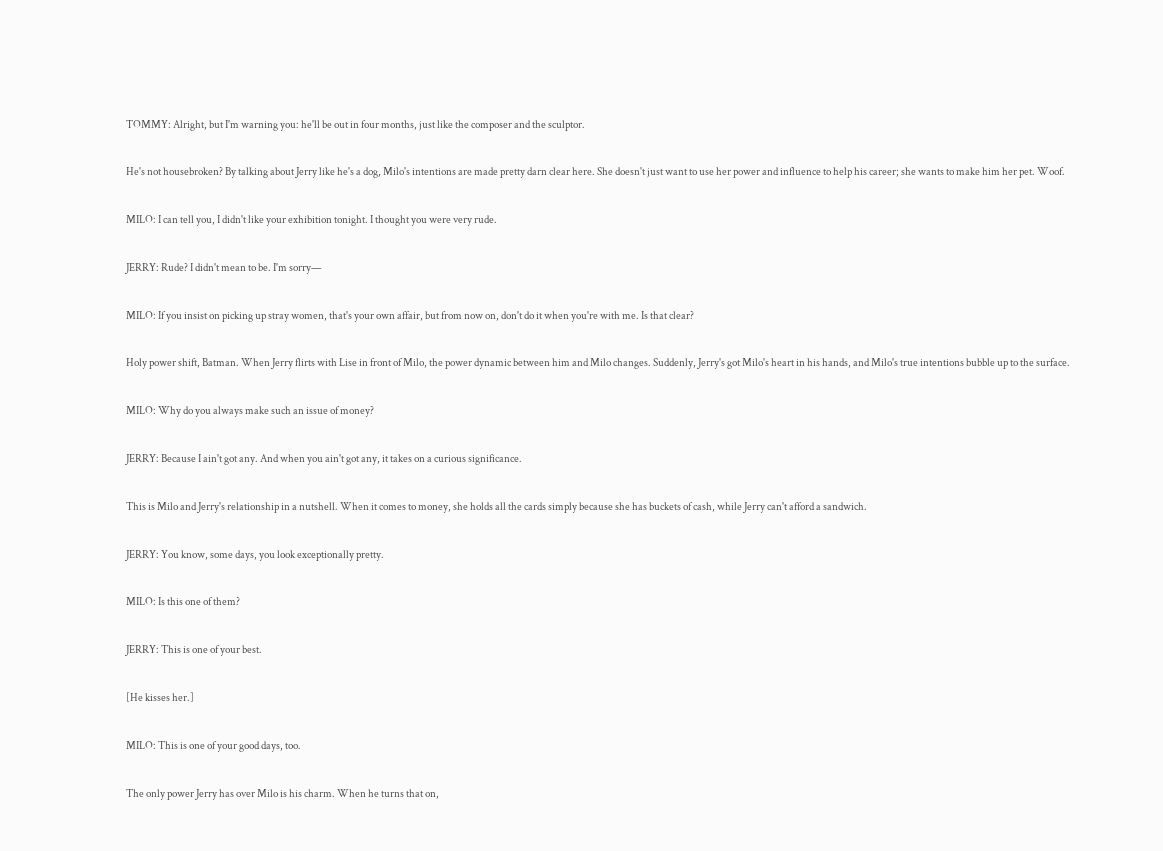TOMMY: Alright, but I'm warning you: he'll be out in four months, just like the composer and the sculptor.

He's not housebroken? By talking about Jerry like he's a dog, Milo's intentions are made pretty darn clear here. She doesn't just want to use her power and influence to help his career; she wants to make him her pet. Woof.

MILO: I can tell you, I didn't like your exhibition tonight. I thought you were very rude.

JERRY: Rude? I didn't mean to be. I'm sorry—

MILO: If you insist on picking up stray women, that's your own affair, but from now on, don't do it when you're with me. Is that clear?

Holy power shift, Batman. When Jerry flirts with Lise in front of Milo, the power dynamic between him and Milo changes. Suddenly, Jerry's got Milo's heart in his hands, and Milo's true intentions bubble up to the surface.

MILO: Why do you always make such an issue of money?

JERRY: Because I ain't got any. And when you ain't got any, it takes on a curious significance.

This is Milo and Jerry's relationship in a nutshell. When it comes to money, she holds all the cards simply because she has buckets of cash, while Jerry can't afford a sandwich.

JERRY: You know, some days, you look exceptionally pretty.

MILO: Is this one of them?

JERRY: This is one of your best.

[He kisses her.]

MILO: This is one of your good days, too.

The only power Jerry has over Milo is his charm. When he turns that on,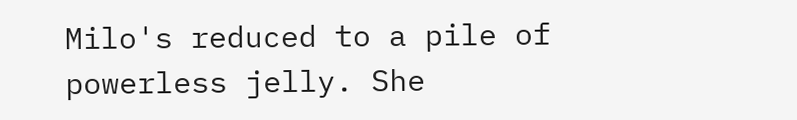Milo's reduced to a pile of powerless jelly. She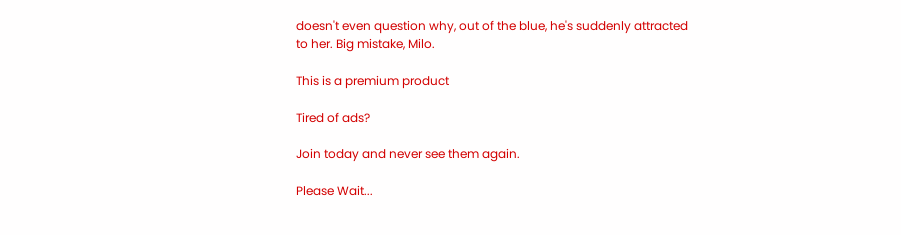doesn't even question why, out of the blue, he's suddenly attracted to her. Big mistake, Milo.

This is a premium product

Tired of ads?

Join today and never see them again.

Please Wait...